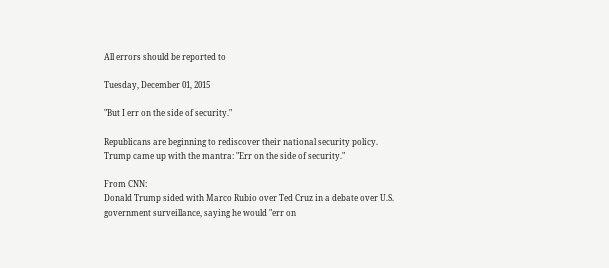All errors should be reported to

Tuesday, December 01, 2015

"But I err on the side of security."

Republicans are beginning to rediscover their national security policy. Trump came up with the mantra: "Err on the side of security."

From CNN:
Donald Trump sided with Marco Rubio over Ted Cruz in a debate over U.S. government surveillance, saying he would "err on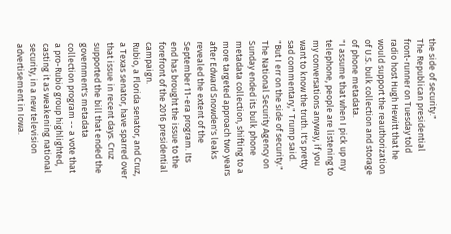the side of security."
The Republican presidential front-runner on Tuesday told radio host Hugh Hewitt that he would support the reauthorization of U.S. bulk collection and storage of phone metadata.
"I assume that when I pick up my telephone, people are listening to my conversations anyway, if you want to know the truth. It's pretty sad commentary," Trump said. "But I err on the side of security."
The National Security Agency on Sunday ended its bulk phone metadata collection, shifting to a more targeted approach two years after Edward Snowden's leaks revealed the extent of the September 11-era program. Its end has brought the issue to the forefront of the 2016 presidential campaign.
Rubio, a Florida senator, and Cruz, a Texas senator, have sparred over that issue in recent days. Cruz supported the bill that ended the government's metadata collection program -- a vote that a pro-Rubio group highlighted, casting it as weakening national security, in a new television advertisement in Iowa.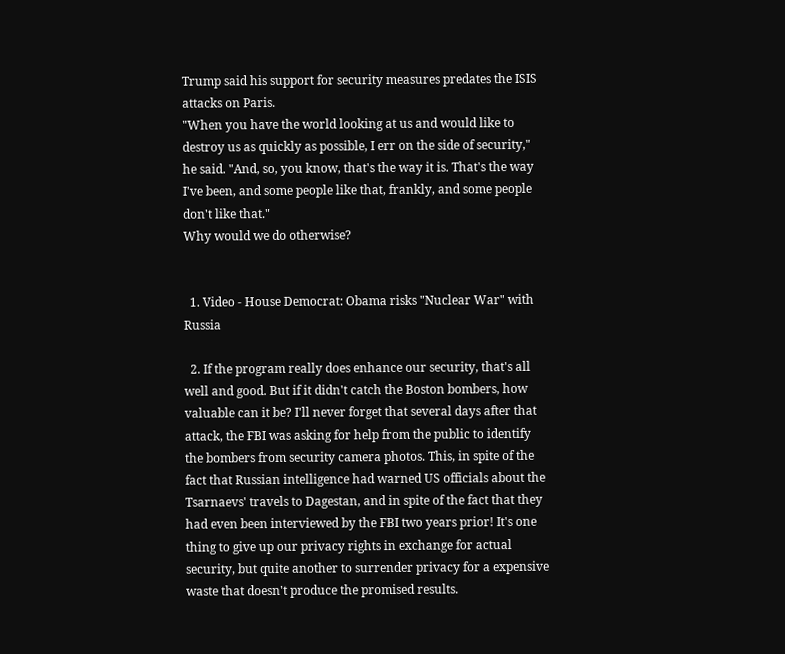Trump said his support for security measures predates the ISIS attacks on Paris.
"When you have the world looking at us and would like to destroy us as quickly as possible, I err on the side of security," he said. "And, so, you know, that's the way it is. That's the way I've been, and some people like that, frankly, and some people don't like that."
Why would we do otherwise?


  1. Video - House Democrat: Obama risks "Nuclear War" with Russia

  2. If the program really does enhance our security, that's all well and good. But if it didn't catch the Boston bombers, how valuable can it be? I'll never forget that several days after that attack, the FBI was asking for help from the public to identify the bombers from security camera photos. This, in spite of the fact that Russian intelligence had warned US officials about the Tsarnaevs' travels to Dagestan, and in spite of the fact that they had even been interviewed by the FBI two years prior! It's one thing to give up our privacy rights in exchange for actual security, but quite another to surrender privacy for a expensive waste that doesn't produce the promised results.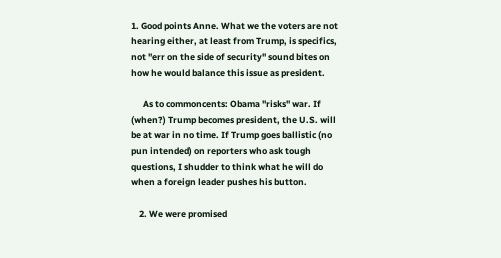1. Good points Anne. What we the voters are not hearing either, at least from Trump, is specifics, not "err on the side of security" sound bites on how he would balance this issue as president.

      As to commoncents: Obama "risks" war. If (when?) Trump becomes president, the U.S. will be at war in no time. If Trump goes ballistic (no pun intended) on reporters who ask tough questions, I shudder to think what he will do when a foreign leader pushes his button.

    2. We were promised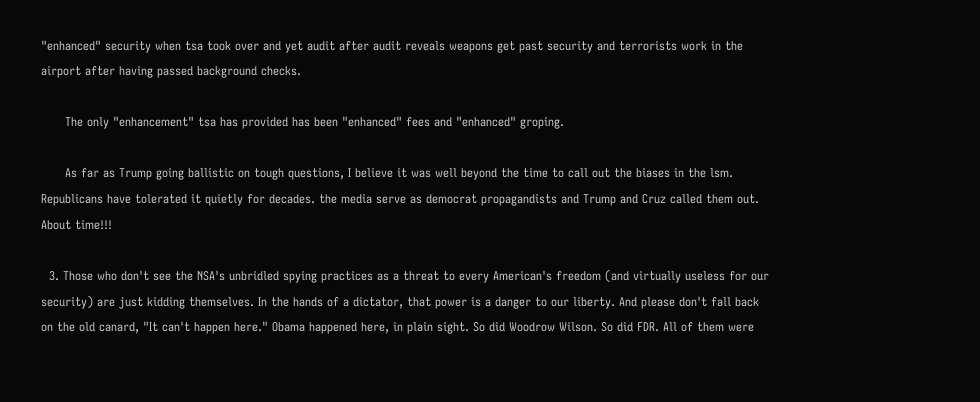"enhanced" security when tsa took over and yet audit after audit reveals weapons get past security and terrorists work in the airport after having passed background checks.

      The only "enhancement" tsa has provided has been "enhanced" fees and "enhanced" groping.

      As far as Trump going ballistic on tough questions, I believe it was well beyond the time to call out the biases in the lsm. Republicans have tolerated it quietly for decades. the media serve as democrat propagandists and Trump and Cruz called them out. About time!!!

  3. Those who don't see the NSA's unbridled spying practices as a threat to every American's freedom (and virtually useless for our security) are just kidding themselves. In the hands of a dictator, that power is a danger to our liberty. And please don't fall back on the old canard, "It can't happen here." Obama happened here, in plain sight. So did Woodrow Wilson. So did FDR. All of them were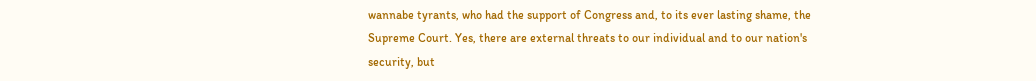wannabe tyrants, who had the support of Congress and, to its ever lasting shame, the Supreme Court. Yes, there are external threats to our individual and to our nation's security, but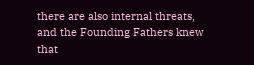there are also internal threats, and the Founding Fathers knew that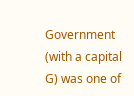Government (with a capital G) was one of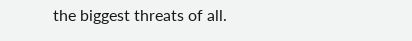the biggest threats of all.